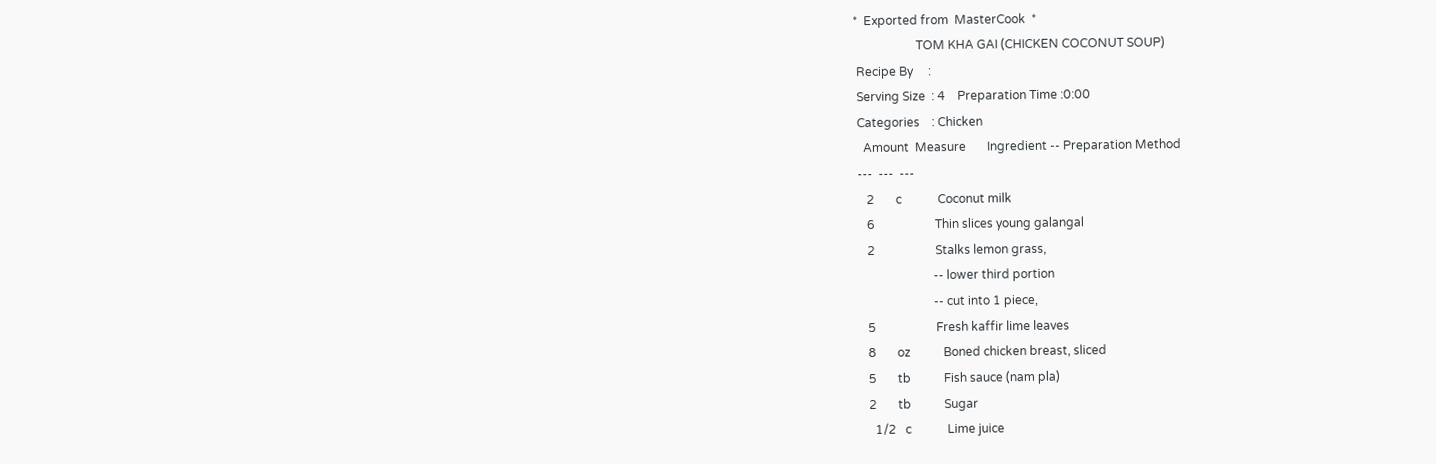*  Exported from  MasterCook  *
                     TOM KHA GAI (CHICKEN COCONUT SOUP)
 Recipe By     :
 Serving Size  : 4    Preparation Time :0:00
 Categories    : Chicken
   Amount  Measure       Ingredient -- Preparation Method
 ---  ---  ---
    2       c            Coconut milk
    6                    Thin slices young galangal
    2                    Stalks lemon grass,
                          -- lower third portion
                          -- cut into 1 piece,
    5                    Fresh kaffir lime leaves
    8       oz           Boned chicken breast, sliced
    5       tb           Fish sauce (nam pla)
    2       tb           Sugar
      1/2   c            Lime juice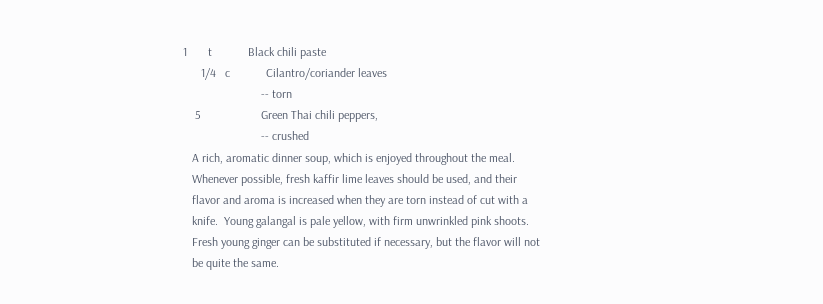1       t            Black chili paste
      1/4   c            Cilantro/coriander leaves
                          -- torn
    5                    Green Thai chili peppers,
                          -- crushed
   A rich, aromatic dinner soup, which is enjoyed throughout the meal.
   Whenever possible, fresh kaffir lime leaves should be used, and their
   flavor and aroma is increased when they are torn instead of cut with a
   knife.  Young galangal is pale yellow, with firm unwrinkled pink shoots.
   Fresh young ginger can be substituted if necessary, but the flavor will not
   be quite the same.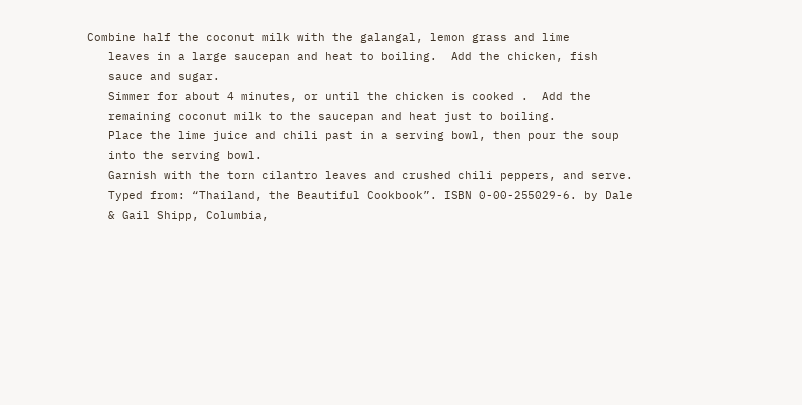Combine half the coconut milk with the galangal, lemon grass and lime
   leaves in a large saucepan and heat to boiling.  Add the chicken, fish
   sauce and sugar.
   Simmer for about 4 minutes, or until the chicken is cooked .  Add the
   remaining coconut milk to the saucepan and heat just to boiling.
   Place the lime juice and chili past in a serving bowl, then pour the soup
   into the serving bowl.
   Garnish with the torn cilantro leaves and crushed chili peppers, and serve.
   Typed from: “Thailand, the Beautiful Cookbook”. ISBN 0-00-255029-6. by Dale
   & Gail Shipp, Columbia,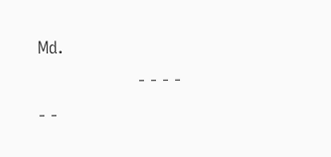Md.
                    - - - - - -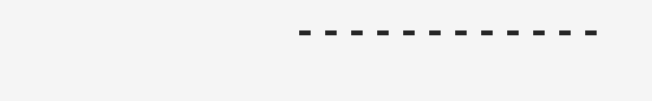- - - - - - - - - - - -